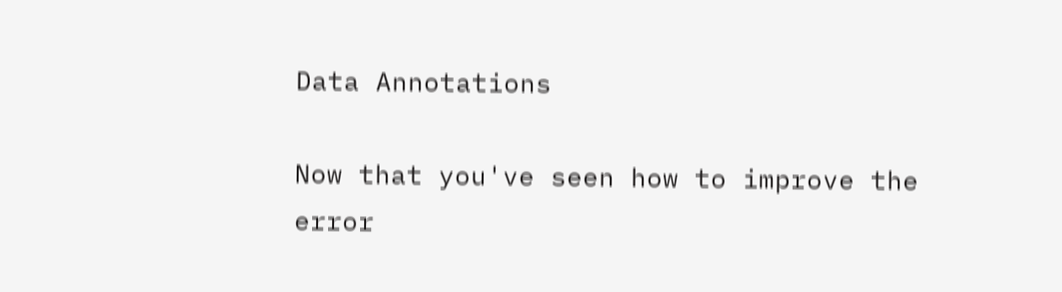Data Annotations

Now that you've seen how to improve the error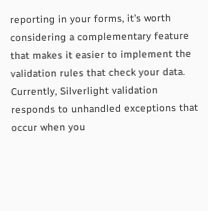reporting in your forms, it's worth considering a complementary feature that makes it easier to implement the validation rules that check your data. Currently, Silverlight validation responds to unhandled exceptions that occur when you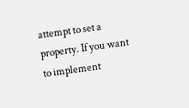attempt to set a property. If you want to implement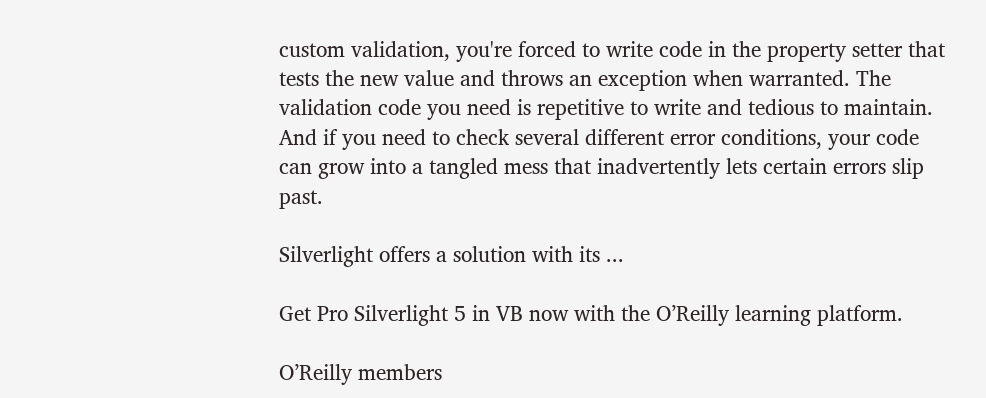custom validation, you're forced to write code in the property setter that tests the new value and throws an exception when warranted. The validation code you need is repetitive to write and tedious to maintain. And if you need to check several different error conditions, your code can grow into a tangled mess that inadvertently lets certain errors slip past.

Silverlight offers a solution with its ...

Get Pro Silverlight 5 in VB now with the O’Reilly learning platform.

O’Reilly members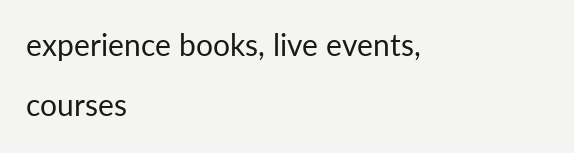experience books, live events, courses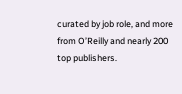curated by job role, and more from O’Reilly and nearly 200 top publishers.